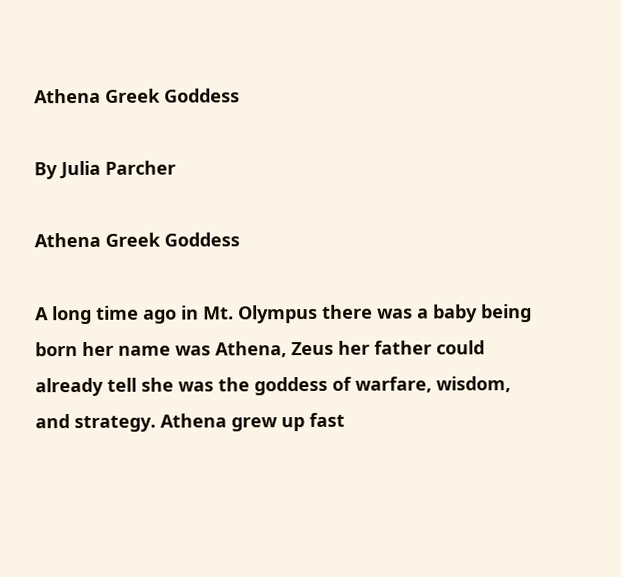Athena Greek Goddess

By Julia Parcher

Athena Greek Goddess

A long time ago in Mt. Olympus there was a baby being born her name was Athena, Zeus her father could already tell she was the goddess of warfare, wisdom, and strategy. Athena grew up fast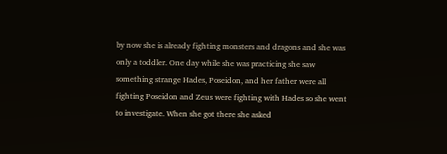by now she is already fighting monsters and dragons and she was only a toddler. One day while she was practicing she saw something strange Hades, Poseidon, and her father were all fighting Poseidon and Zeus were fighting with Hades so she went to investigate. When she got there she asked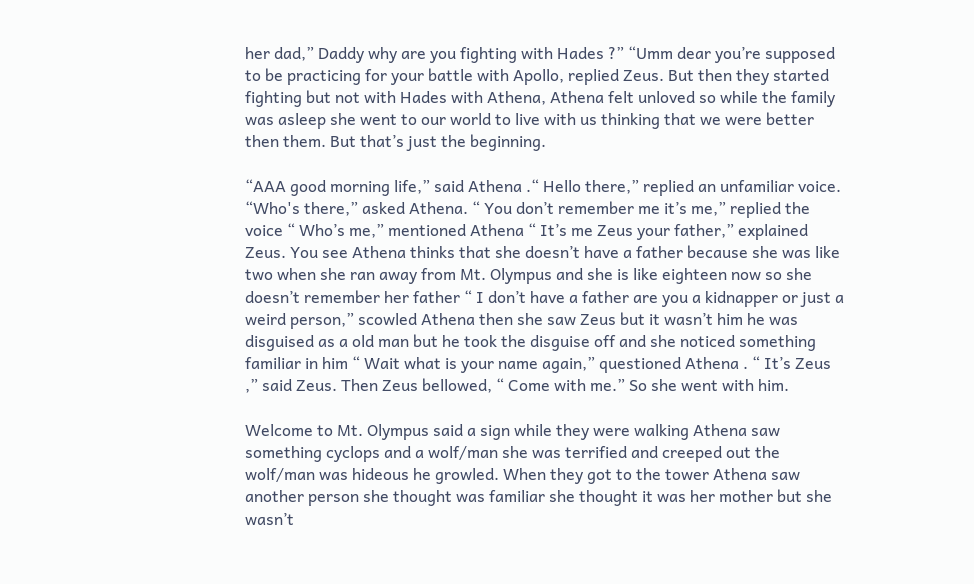her dad,” Daddy why are you fighting with Hades ?” “Umm dear you’re supposed to be practicing for your battle with Apollo, replied Zeus. But then they started fighting but not with Hades with Athena, Athena felt unloved so while the family was asleep she went to our world to live with us thinking that we were better then them. But that’s just the beginning.

“AAA good morning life,” said Athena .“ Hello there,” replied an unfamiliar voice. “Who's there,” asked Athena. “ You don’t remember me it’s me,” replied the voice “ Who’s me,” mentioned Athena “ It’s me Zeus your father,” explained Zeus. You see Athena thinks that she doesn’t have a father because she was like two when she ran away from Mt. Olympus and she is like eighteen now so she doesn’t remember her father “ I don’t have a father are you a kidnapper or just a weird person,” scowled Athena then she saw Zeus but it wasn’t him he was disguised as a old man but he took the disguise off and she noticed something familiar in him “ Wait what is your name again,” questioned Athena . “ It’s Zeus ,” said Zeus. Then Zeus bellowed, “ Come with me.” So she went with him.

Welcome to Mt. Olympus said a sign while they were walking Athena saw something cyclops and a wolf/man she was terrified and creeped out the wolf/man was hideous he growled. When they got to the tower Athena saw another person she thought was familiar she thought it was her mother but she wasn’t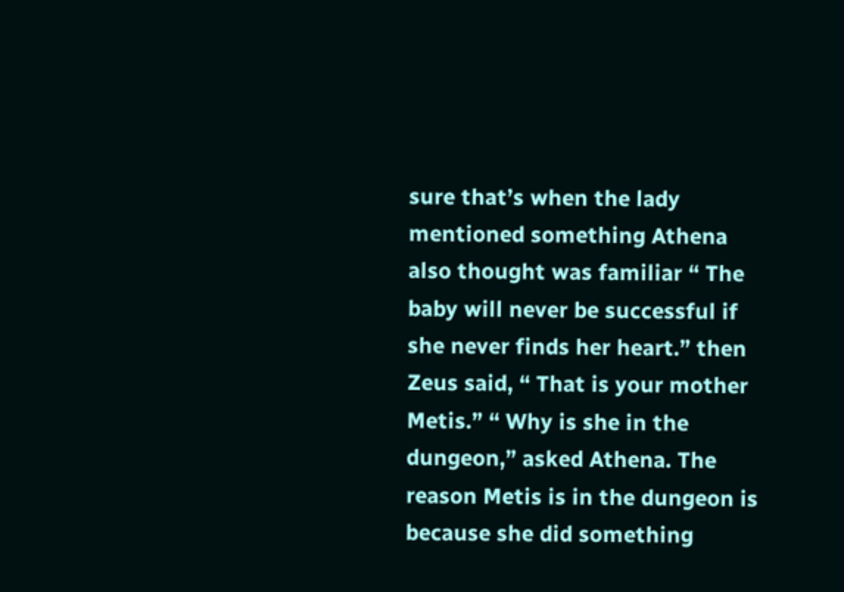sure that’s when the lady mentioned something Athena also thought was familiar “ The baby will never be successful if she never finds her heart.” then Zeus said, “ That is your mother Metis.” “ Why is she in the dungeon,” asked Athena. The reason Metis is in the dungeon is because she did something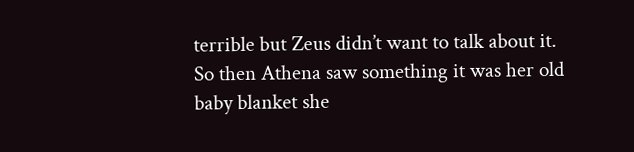terrible but Zeus didn’t want to talk about it. So then Athena saw something it was her old baby blanket she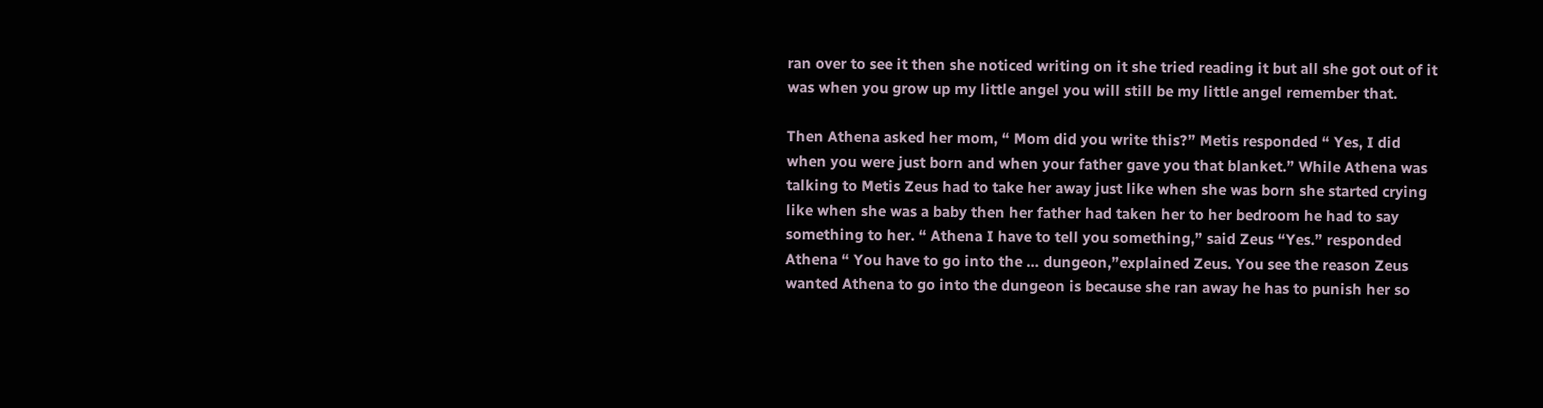ran over to see it then she noticed writing on it she tried reading it but all she got out of it was when you grow up my little angel you will still be my little angel remember that.

Then Athena asked her mom, “ Mom did you write this?” Metis responded “ Yes, I did when you were just born and when your father gave you that blanket.” While Athena was talking to Metis Zeus had to take her away just like when she was born she started crying like when she was a baby then her father had taken her to her bedroom he had to say something to her. “ Athena I have to tell you something,” said Zeus “Yes.” responded Athena “ You have to go into the … dungeon,”explained Zeus. You see the reason Zeus wanted Athena to go into the dungeon is because she ran away he has to punish her so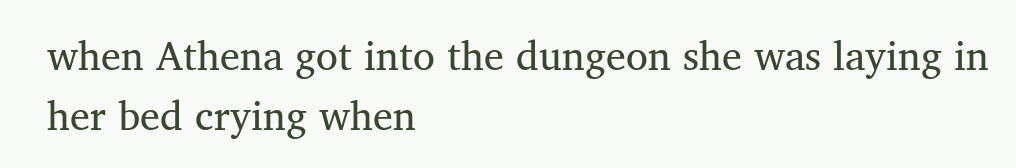when Athena got into the dungeon she was laying in her bed crying when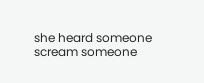she heard someone scream someone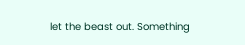let the beast out. Something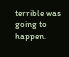terrible was going to happen.